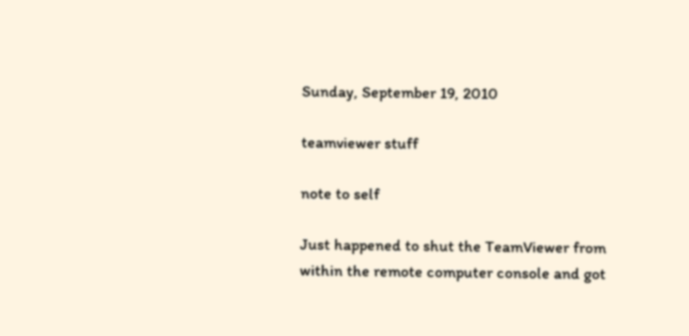Sunday, September 19, 2010

teamviewer stuff

note to self

Just happened to shut the TeamViewer from within the remote computer console and got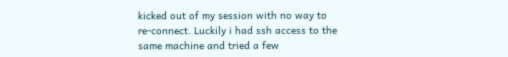kicked out of my session with no way to re-connect. Luckily i had ssh access to the same machine and tried a few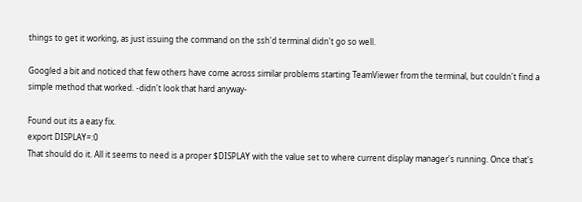things to get it working, as just issuing the command on the ssh'd terminal didn't go so well.

Googled a bit and noticed that few others have come across similar problems starting TeamViewer from the terminal, but couldn't find a simple method that worked. -didn't look that hard anyway-

Found out its a easy fix.
export DISPLAY=:0
That should do it. All it seems to need is a proper $DISPLAY with the value set to where current display manager's running. Once that's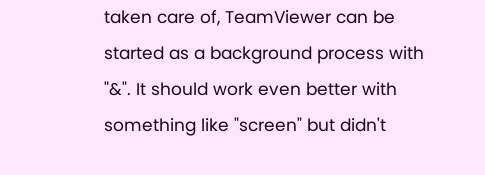taken care of, TeamViewer can be started as a background process with "&". It should work even better with something like "screen" but didn't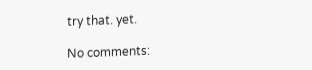try that. yet.

No comments: